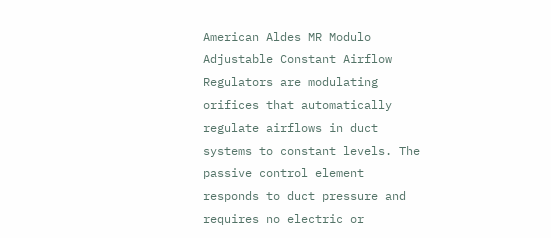American Aldes MR Modulo Adjustable Constant Airflow Regulators are modulating orifices that automatically regulate airflows in duct systems to constant levels. The passive control element responds to duct pressure and requires no electric or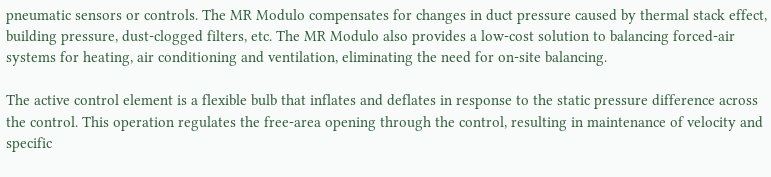pneumatic sensors or controls. The MR Modulo compensates for changes in duct pressure caused by thermal stack effect, building pressure, dust-clogged filters, etc. The MR Modulo also provides a low-cost solution to balancing forced-air systems for heating, air conditioning and ventilation, eliminating the need for on-site balancing.

The active control element is a flexible bulb that inflates and deflates in response to the static pressure difference across the control. This operation regulates the free-area opening through the control, resulting in maintenance of velocity and specific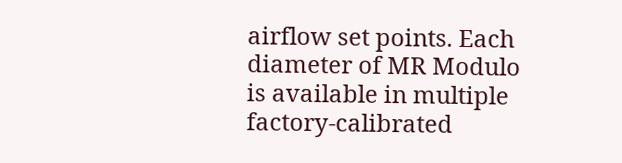airflow set points. Each diameter of MR Modulo is available in multiple factory-calibrated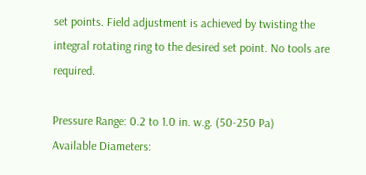set points. Field adjustment is achieved by twisting the integral rotating ring to the desired set point. No tools are required.

Pressure Range: 0.2 to 1.0 in. w.g. (50-250 Pa)
Available Diameters: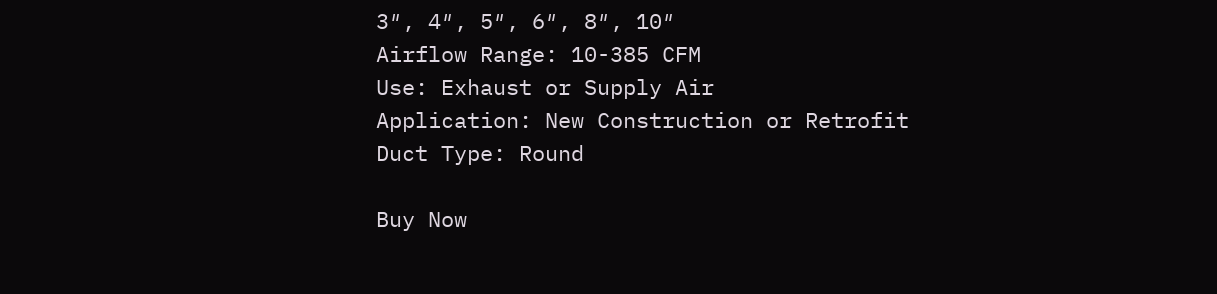3″, 4″, 5″, 6″, 8″, 10″
Airflow Range: 10-385 CFM
Use: Exhaust or Supply Air
Application: New Construction or Retrofit
Duct Type: Round

Buy Now